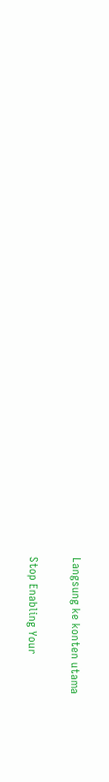Langsung ke konten utama

Stop Enabling Your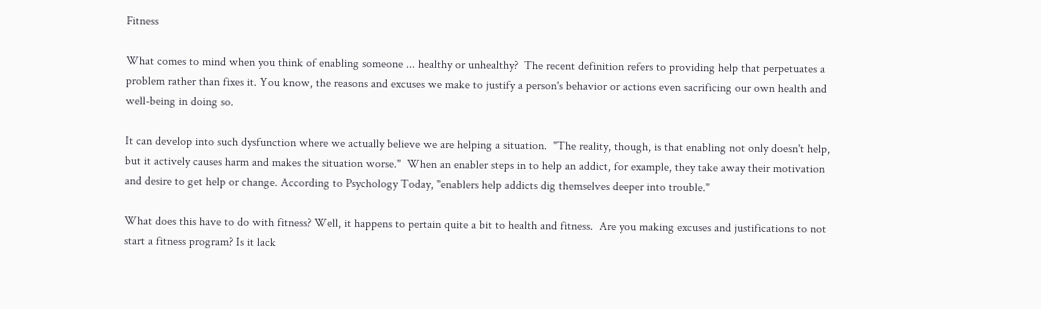Fitness

What comes to mind when you think of enabling someone ... healthy or unhealthy?  The recent definition refers to providing help that perpetuates a problem rather than fixes it. You know, the reasons and excuses we make to justify a person's behavior or actions even sacrificing our own health and well-being in doing so.

It can develop into such dysfunction where we actually believe we are helping a situation.  "The reality, though, is that enabling not only doesn't help, but it actively causes harm and makes the situation worse."  When an enabler steps in to help an addict, for example, they take away their motivation and desire to get help or change. According to Psychology Today, "enablers help addicts dig themselves deeper into trouble."

What does this have to do with fitness? Well, it happens to pertain quite a bit to health and fitness.  Are you making excuses and justifications to not start a fitness program? Is it lack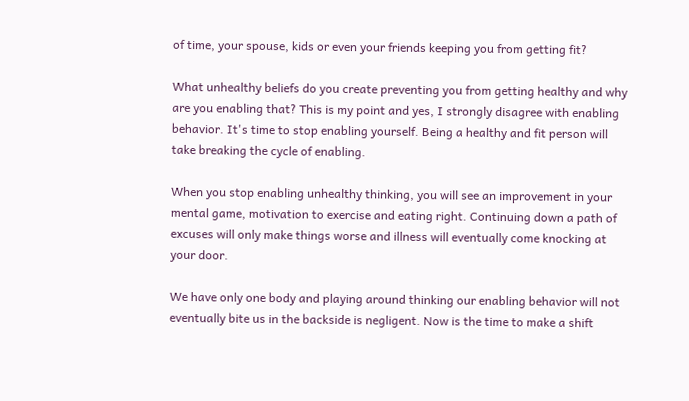of time, your spouse, kids or even your friends keeping you from getting fit?

What unhealthy beliefs do you create preventing you from getting healthy and why are you enabling that? This is my point and yes, I strongly disagree with enabling behavior. It's time to stop enabling yourself. Being a healthy and fit person will take breaking the cycle of enabling.

When you stop enabling unhealthy thinking, you will see an improvement in your mental game, motivation to exercise and eating right. Continuing down a path of excuses will only make things worse and illness will eventually come knocking at your door.

We have only one body and playing around thinking our enabling behavior will not eventually bite us in the backside is negligent. Now is the time to make a shift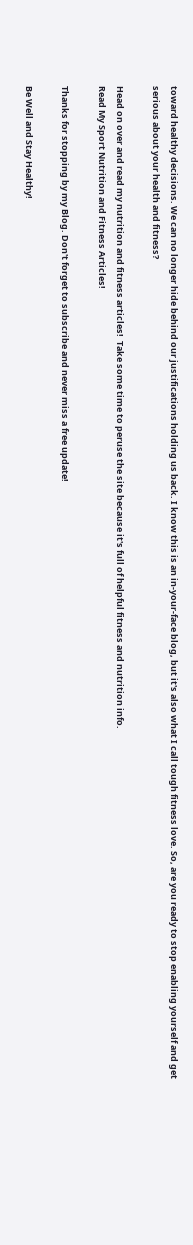toward healthy decisions. We can no longer hide behind our justifications holding us back. I know this is an in-your-face blog, but it's also what I call tough fitness love. So, are you ready to stop enabling yourself and get serious about your health and fitness?

Head on over and read my nutrition and fitness articles!  Take some time to peruse the site because it's full of helpful fitness and nutrition info.
Read My Sport Nutrition and Fitness Articles!

Thanks for stopping by my Blog. Don't forget to subscribe and never miss a free update!

Be Well and Stay Healthy!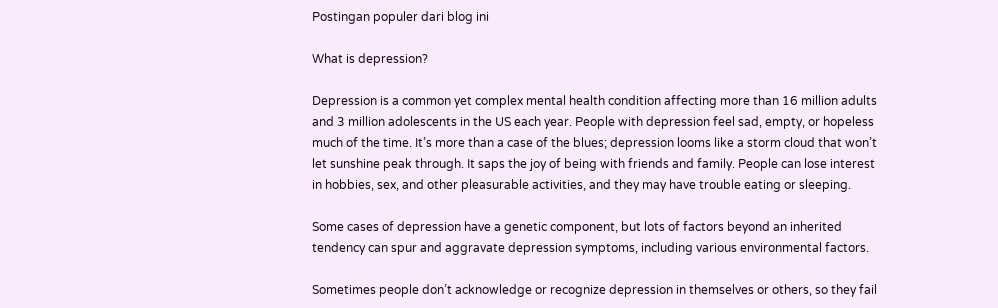Postingan populer dari blog ini

What is depression?

Depression is a common yet complex mental health condition affecting more than 16 million adults and 3 million adolescents in the US each year. People with depression feel sad, empty, or hopeless much of the time. It’s more than a case of the blues; depression looms like a storm cloud that won’t let sunshine peak through. It saps the joy of being with friends and family. People can lose interest in hobbies, sex, and other pleasurable activities, and they may have trouble eating or sleeping.

Some cases of depression have a genetic component, but lots of factors beyond an inherited tendency can spur and aggravate depression symptoms, including various environmental factors.

Sometimes people don’t acknowledge or recognize depression in themselves or others, so they fail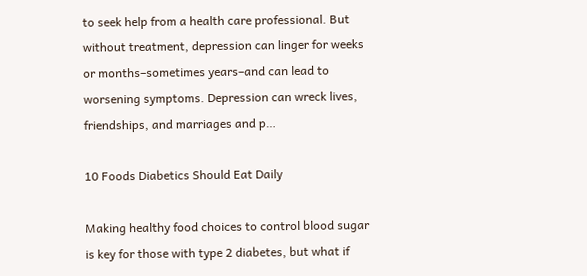to seek help from a health care professional. But without treatment, depression can linger for weeks or months–sometimes years–and can lead to worsening symptoms. Depression can wreck lives, friendships, and marriages and p…

10 Foods Diabetics Should Eat Daily

Making healthy food choices to control blood sugar is key for those with type 2 diabetes, but what if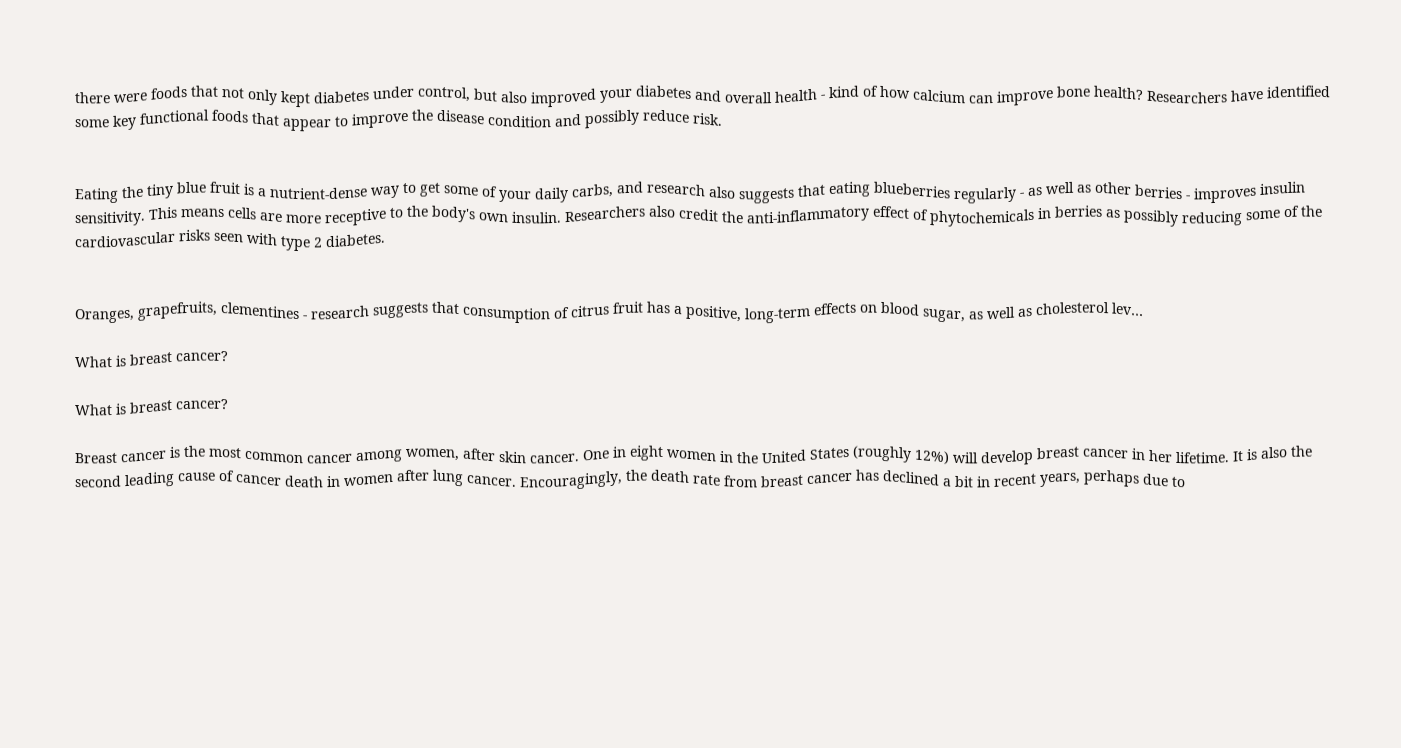there were foods that not only kept diabetes under control, but also improved your diabetes and overall health - kind of how calcium can improve bone health? Researchers have identified some key functional foods that appear to improve the disease condition and possibly reduce risk.


Eating the tiny blue fruit is a nutrient-dense way to get some of your daily carbs, and research also suggests that eating blueberries regularly - as well as other berries - improves insulin sensitivity. This means cells are more receptive to the body's own insulin. Researchers also credit the anti-inflammatory effect of phytochemicals in berries as possibly reducing some of the cardiovascular risks seen with type 2 diabetes.


Oranges, grapefruits, clementines - research suggests that consumption of citrus fruit has a positive, long-term effects on blood sugar, as well as cholesterol lev…

What is breast cancer?

What is breast cancer?

Breast cancer is the most common cancer among women, after skin cancer. One in eight women in the United States (roughly 12%) will develop breast cancer in her lifetime. It is also the second leading cause of cancer death in women after lung cancer. Encouragingly, the death rate from breast cancer has declined a bit in recent years, perhaps due to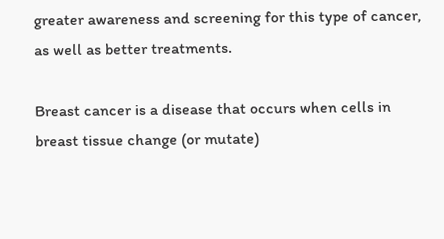greater awareness and screening for this type of cancer, as well as better treatments.

Breast cancer is a disease that occurs when cells in breast tissue change (or mutate)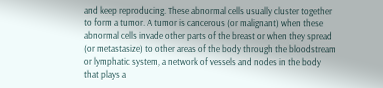and keep reproducing. These abnormal cells usually cluster together to form a tumor. A tumor is cancerous (or malignant) when these abnormal cells invade other parts of the breast or when they spread (or metastasize) to other areas of the body through the bloodstream or lymphatic system, a network of vessels and nodes in the body that plays a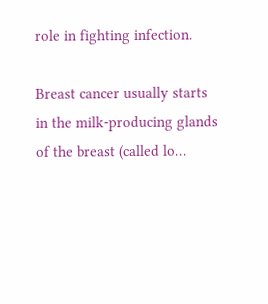role in fighting infection.

Breast cancer usually starts in the milk-producing glands of the breast (called lo…